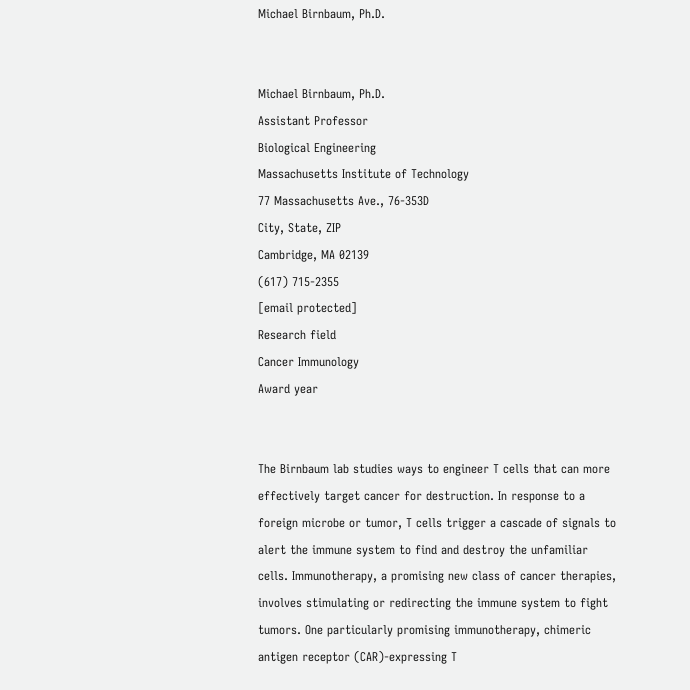Michael Birnbaum, Ph.D.


Michael Birnbaum, Ph.D.
Assistant Professor
Biological Engineering
Massachusetts Institute of Technology
77 Massachusetts Ave., 76-353D
City, State, ZIP
Cambridge, MA 02139
(617) 715-2355
[email protected]
Research field
Cancer Immunology
Award year


The Birnbaum lab studies ways to engineer T cells that can more effectively target cancer for destruction. In response to a foreign microbe or tumor, T cells trigger a cascade of signals to alert the immune system to find and destroy the unfamiliar cells. Immunotherapy, a promising new class of cancer therapies, involves stimulating or redirecting the immune system to fight tumors. One particularly promising immunotherapy, chimeric antigen receptor (CAR)-expressing T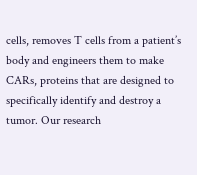cells, removes T cells from a patient’s body and engineers them to make CARs, proteins that are designed to specifically identify and destroy a tumor. Our research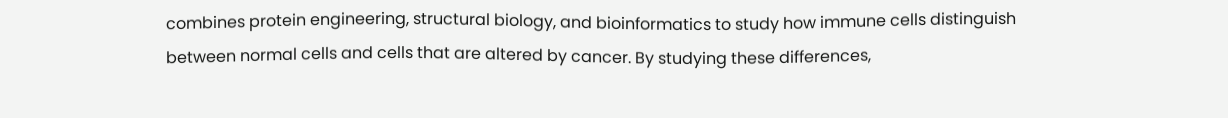combines protein engineering, structural biology, and bioinformatics to study how immune cells distinguish between normal cells and cells that are altered by cancer. By studying these differences,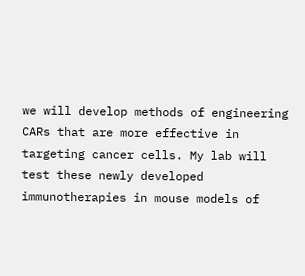we will develop methods of engineering CARs that are more effective in targeting cancer cells. My lab will test these newly developed immunotherapies in mouse models of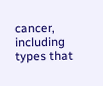cancer, including types that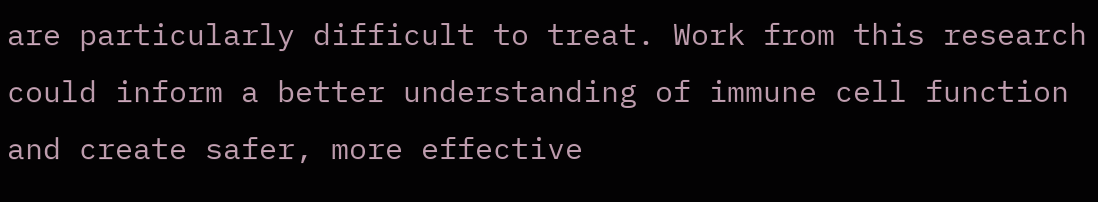are particularly difficult to treat. Work from this research could inform a better understanding of immune cell function and create safer, more effective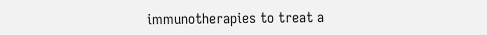immunotherapies to treat a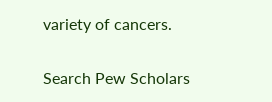variety of cancers.

Search Pew Scholars